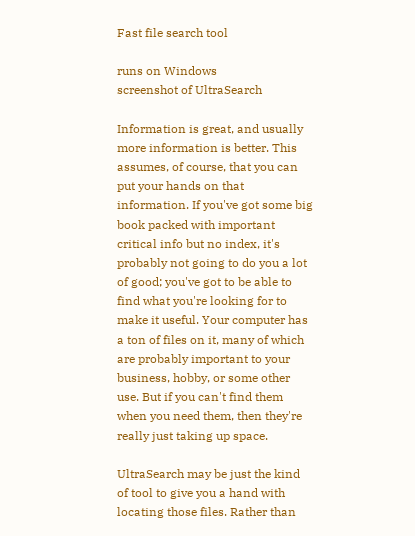Fast file search tool

runs on Windows
screenshot of UltraSearch

Information is great, and usually more information is better. This assumes, of course, that you can put your hands on that information. If you've got some big book packed with important critical info but no index, it's probably not going to do you a lot of good; you've got to be able to find what you're looking for to make it useful. Your computer has a ton of files on it, many of which are probably important to your business, hobby, or some other use. But if you can't find them when you need them, then they're really just taking up space.

UltraSearch may be just the kind of tool to give you a hand with locating those files. Rather than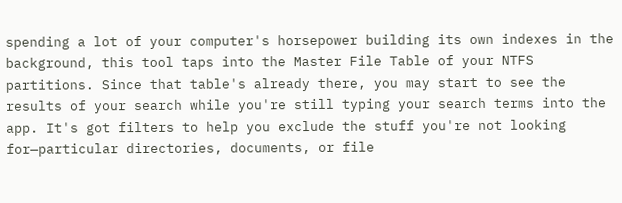spending a lot of your computer's horsepower building its own indexes in the background, this tool taps into the Master File Table of your NTFS partitions. Since that table's already there, you may start to see the results of your search while you're still typing your search terms into the app. It's got filters to help you exclude the stuff you're not looking for—particular directories, documents, or file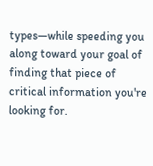types—while speeding you along toward your goal of finding that piece of critical information you're looking for.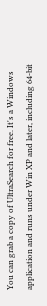You can grab a copy of UltraSearch for free. It's a Windows application and runs under Win XP and later, including 64-bit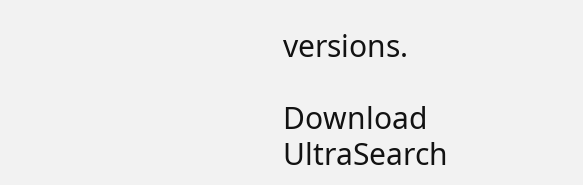versions.

Download UltraSearch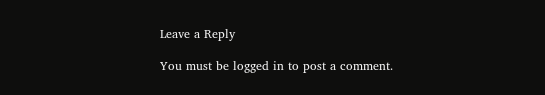Leave a Reply

You must be logged in to post a comment.